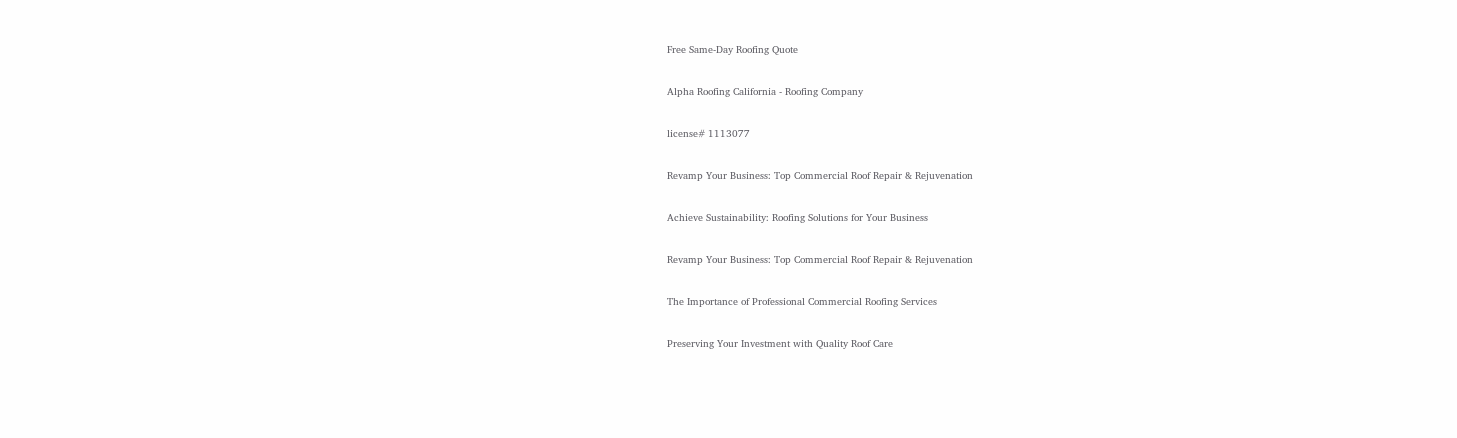Free Same-Day Roofing Quote

Alpha Roofing California - Roofing Company

license# 1113077

Revamp Your Business: Top Commercial Roof Repair & Rejuvenation

Achieve Sustainability: Roofing Solutions for Your Business

Revamp Your Business: Top Commercial Roof Repair & Rejuvenation

The Importance of Professional Commercial Roofing Services

Preserving Your Investment with Quality Roof Care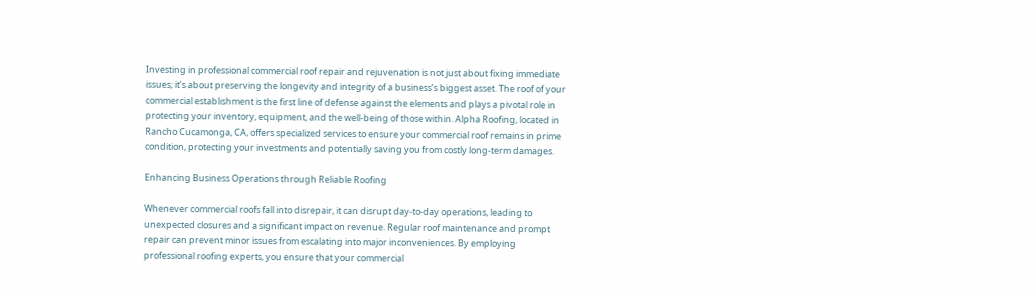Investing in professional commercial roof repair and rejuvenation is not just about fixing immediate issues; it’s about preserving the longevity and integrity of a business’s biggest asset. The roof of your commercial establishment is the first line of defense against the elements and plays a pivotal role in protecting your inventory, equipment, and the well-being of those within. Alpha Roofing, located in Rancho Cucamonga, CA, offers specialized services to ensure your commercial roof remains in prime condition, protecting your investments and potentially saving you from costly long-term damages.

Enhancing Business Operations through Reliable Roofing

Whenever commercial roofs fall into disrepair, it can disrupt day-to-day operations, leading to unexpected closures and a significant impact on revenue. Regular roof maintenance and prompt repair can prevent minor issues from escalating into major inconveniences. By employing professional roofing experts, you ensure that your commercial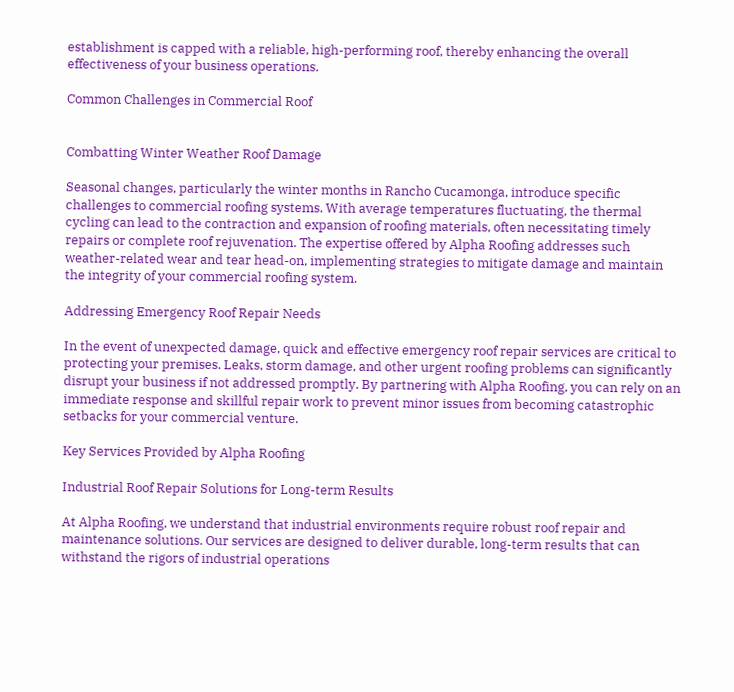establishment is capped with a reliable, high-performing roof, thereby enhancing the overall effectiveness of your business operations.

Common Challenges in Commercial Roof


Combatting Winter Weather Roof Damage

Seasonal changes, particularly the winter months in Rancho Cucamonga, introduce specific challenges to commercial roofing systems. With average temperatures fluctuating, the thermal cycling can lead to the contraction and expansion of roofing materials, often necessitating timely repairs or complete roof rejuvenation. The expertise offered by Alpha Roofing addresses such weather-related wear and tear head-on, implementing strategies to mitigate damage and maintain the integrity of your commercial roofing system.

Addressing Emergency Roof Repair Needs

In the event of unexpected damage, quick and effective emergency roof repair services are critical to protecting your premises. Leaks, storm damage, and other urgent roofing problems can significantly disrupt your business if not addressed promptly. By partnering with Alpha Roofing, you can rely on an immediate response and skillful repair work to prevent minor issues from becoming catastrophic setbacks for your commercial venture.

Key Services Provided by Alpha Roofing

Industrial Roof Repair Solutions for Long-term Results

At Alpha Roofing, we understand that industrial environments require robust roof repair and maintenance solutions. Our services are designed to deliver durable, long-term results that can withstand the rigors of industrial operations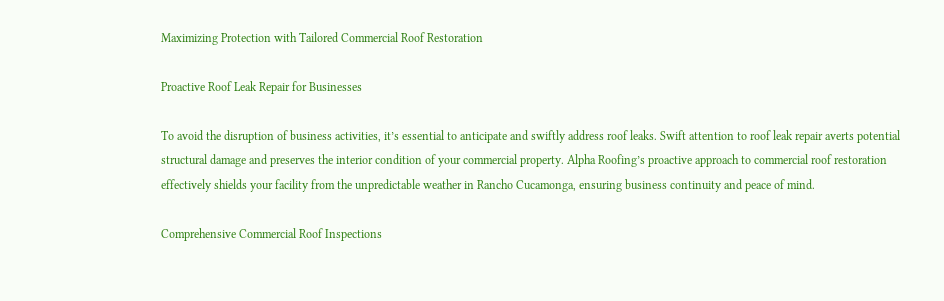Maximizing Protection with Tailored Commercial Roof Restoration

Proactive Roof Leak Repair for Businesses

To avoid the disruption of business activities, it’s essential to anticipate and swiftly address roof leaks. Swift attention to roof leak repair averts potential structural damage and preserves the interior condition of your commercial property. Alpha Roofing’s proactive approach to commercial roof restoration effectively shields your facility from the unpredictable weather in Rancho Cucamonga, ensuring business continuity and peace of mind.

Comprehensive Commercial Roof Inspections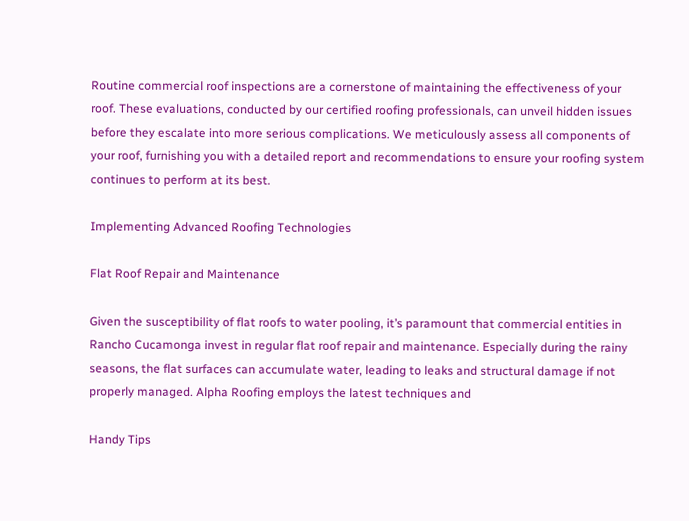Routine commercial roof inspections are a cornerstone of maintaining the effectiveness of your roof. These evaluations, conducted by our certified roofing professionals, can unveil hidden issues before they escalate into more serious complications. We meticulously assess all components of your roof, furnishing you with a detailed report and recommendations to ensure your roofing system continues to perform at its best.

Implementing Advanced Roofing Technologies

Flat Roof Repair and Maintenance

Given the susceptibility of flat roofs to water pooling, it’s paramount that commercial entities in Rancho Cucamonga invest in regular flat roof repair and maintenance. Especially during the rainy seasons, the flat surfaces can accumulate water, leading to leaks and structural damage if not properly managed. Alpha Roofing employs the latest techniques and

Handy Tips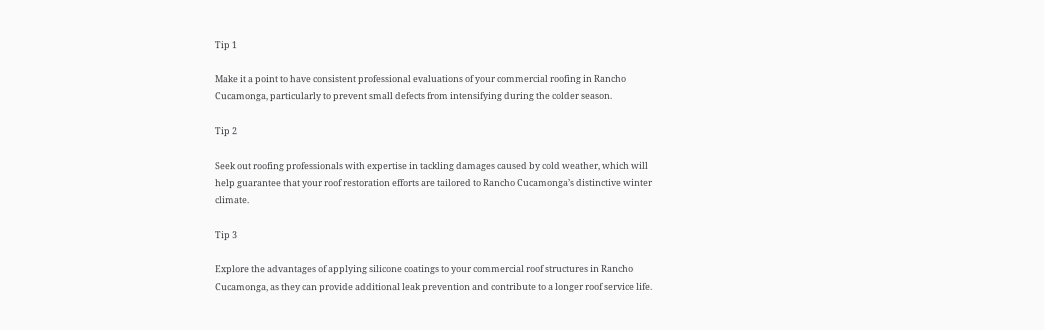Tip 1

Make it a point to have consistent professional evaluations of your commercial roofing in Rancho Cucamonga, particularly to prevent small defects from intensifying during the colder season.

Tip 2

Seek out roofing professionals with expertise in tackling damages caused by cold weather, which will help guarantee that your roof restoration efforts are tailored to Rancho Cucamonga’s distinctive winter climate.

Tip 3

Explore the advantages of applying silicone coatings to your commercial roof structures in Rancho Cucamonga, as they can provide additional leak prevention and contribute to a longer roof service life.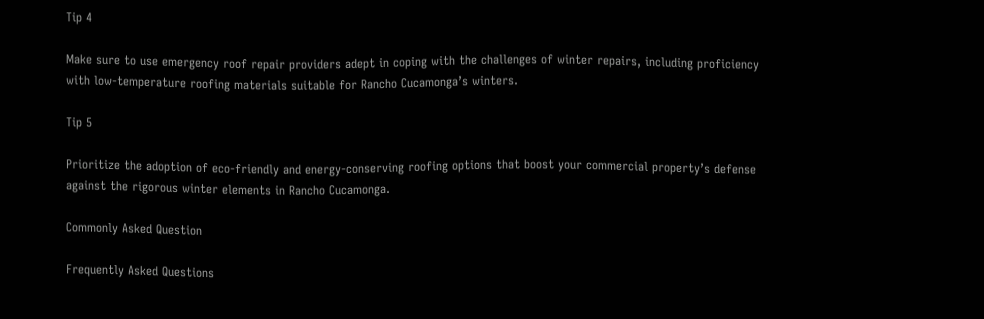Tip 4

Make sure to use emergency roof repair providers adept in coping with the challenges of winter repairs, including proficiency with low-temperature roofing materials suitable for Rancho Cucamonga’s winters.

Tip 5

Prioritize the adoption of eco-friendly and energy-conserving roofing options that boost your commercial property’s defense against the rigorous winter elements in Rancho Cucamonga.

Commonly Asked Question

Frequently Asked Questions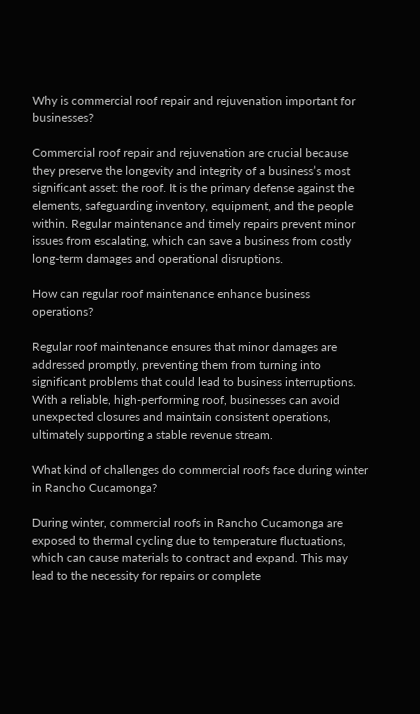Why is commercial roof repair and rejuvenation important for businesses?

Commercial roof repair and rejuvenation are crucial because they preserve the longevity and integrity of a business’s most significant asset: the roof. It is the primary defense against the elements, safeguarding inventory, equipment, and the people within. Regular maintenance and timely repairs prevent minor issues from escalating, which can save a business from costly long-term damages and operational disruptions.

How can regular roof maintenance enhance business operations?

Regular roof maintenance ensures that minor damages are addressed promptly, preventing them from turning into significant problems that could lead to business interruptions. With a reliable, high-performing roof, businesses can avoid unexpected closures and maintain consistent operations, ultimately supporting a stable revenue stream.

What kind of challenges do commercial roofs face during winter in Rancho Cucamonga?

During winter, commercial roofs in Rancho Cucamonga are exposed to thermal cycling due to temperature fluctuations, which can cause materials to contract and expand. This may lead to the necessity for repairs or complete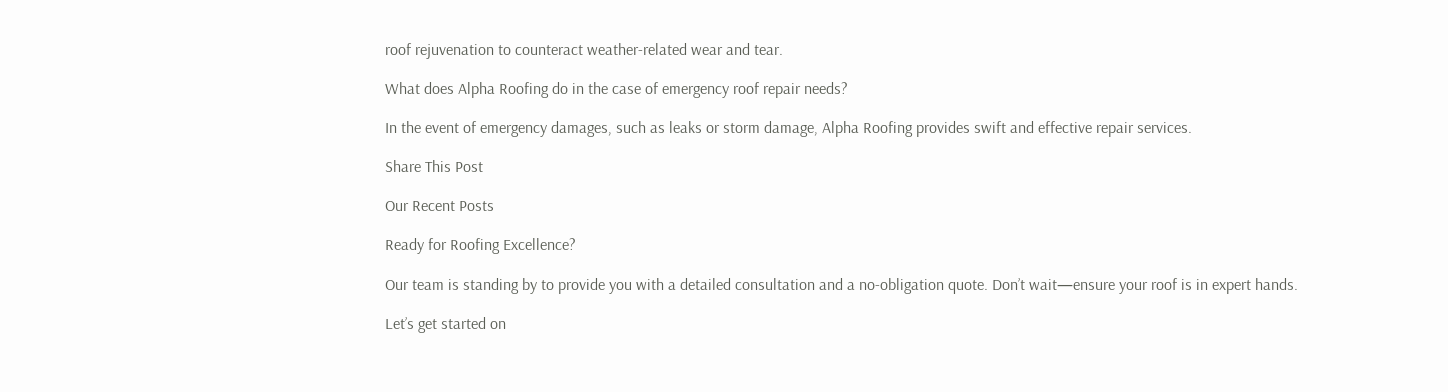roof rejuvenation to counteract weather-related wear and tear.

What does Alpha Roofing do in the case of emergency roof repair needs?

In the event of emergency damages, such as leaks or storm damage, Alpha Roofing provides swift and effective repair services.

Share This Post

Our Recent Posts

Ready for Roofing Excellence?

Our team is standing by to provide you with a detailed consultation and a no-obligation quote. Don’t wait—ensure your roof is in expert hands.

Let’s get started on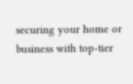securing your home or business with top-tier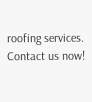roofing services. Contact us now!